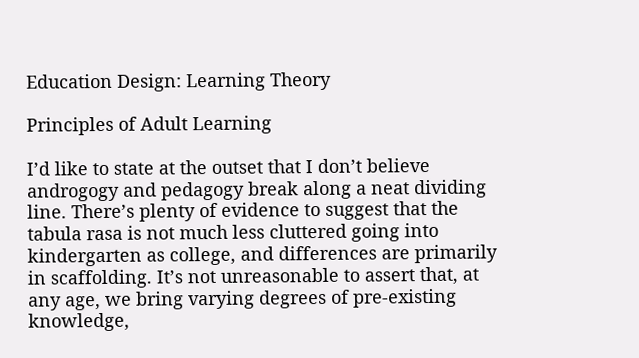Education Design: Learning Theory

Principles of Adult Learning

I’d like to state at the outset that I don’t believe androgogy and pedagogy break along a neat dividing line. There’s plenty of evidence to suggest that the tabula rasa is not much less cluttered going into kindergarten as college, and differences are primarily in scaffolding. It’s not unreasonable to assert that, at any age, we bring varying degrees of pre-existing knowledge,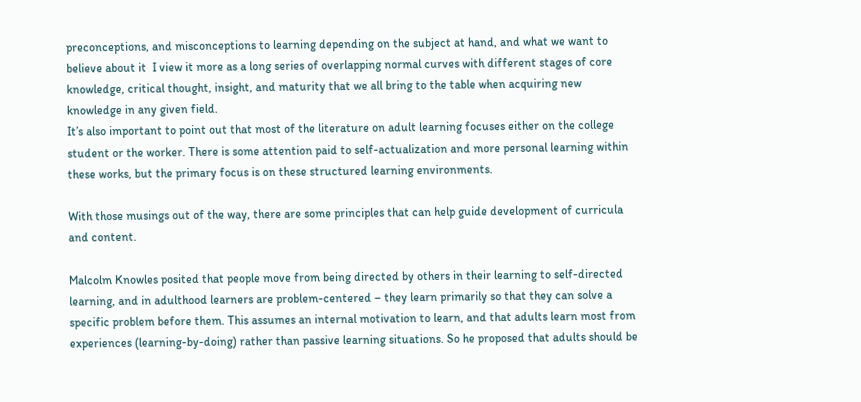preconceptions, and misconceptions to learning depending on the subject at hand, and what we want to believe about it  I view it more as a long series of overlapping normal curves with different stages of core knowledge, critical thought, insight, and maturity that we all bring to the table when acquiring new knowledge in any given field.
It’s also important to point out that most of the literature on adult learning focuses either on the college student or the worker. There is some attention paid to self-actualization and more personal learning within these works, but the primary focus is on these structured learning environments.

With those musings out of the way, there are some principles that can help guide development of curricula and content.

Malcolm Knowles posited that people move from being directed by others in their learning to self-directed learning, and in adulthood learners are problem-centered – they learn primarily so that they can solve a specific problem before them. This assumes an internal motivation to learn, and that adults learn most from experiences (learning-by-doing) rather than passive learning situations. So he proposed that adults should be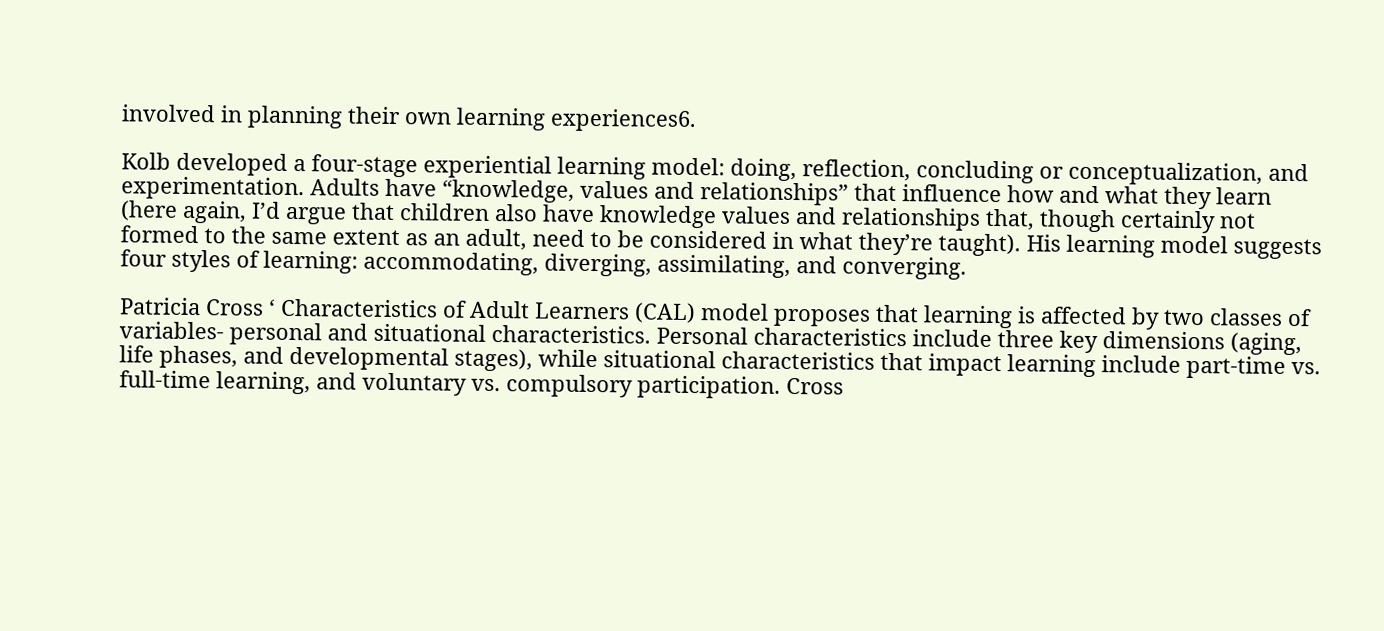involved in planning their own learning experiences6.

Kolb developed a four-stage experiential learning model: doing, reflection, concluding or conceptualization, and experimentation. Adults have “knowledge, values and relationships” that influence how and what they learn (here again, I’d argue that children also have knowledge values and relationships that, though certainly not formed to the same extent as an adult, need to be considered in what they’re taught). His learning model suggests four styles of learning: accommodating, diverging, assimilating, and converging.

Patricia Cross ‘ Characteristics of Adult Learners (CAL) model proposes that learning is affected by two classes of variables- personal and situational characteristics. Personal characteristics include three key dimensions (aging, life phases, and developmental stages), while situational characteristics that impact learning include part-time vs. full-time learning, and voluntary vs. compulsory participation. Cross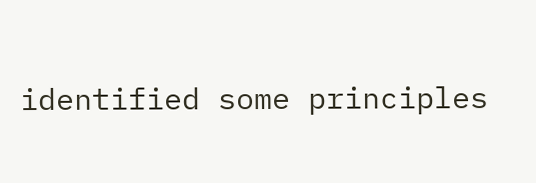identified some principles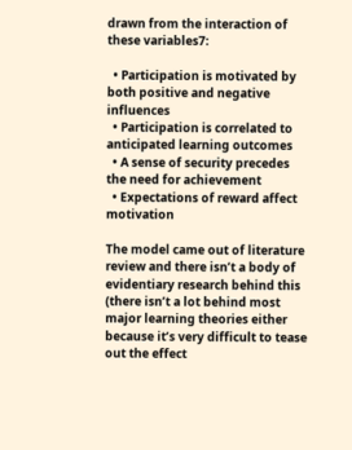drawn from the interaction of these variables7:

  • Participation is motivated by both positive and negative influences
  • Participation is correlated to anticipated learning outcomes
  • A sense of security precedes the need for achievement
  • Expectations of reward affect motivation

The model came out of literature review and there isn’t a body of evidentiary research behind this (there isn’t a lot behind most major learning theories either because it’s very difficult to tease out the effect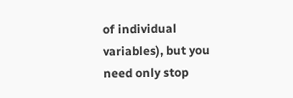of individual variables), but you need only stop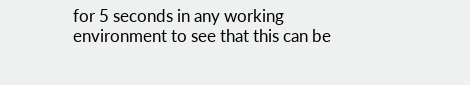for 5 seconds in any working environment to see that this can be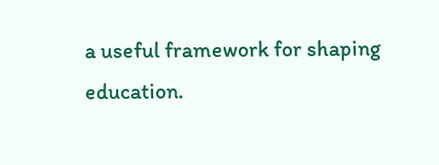a useful framework for shaping education.